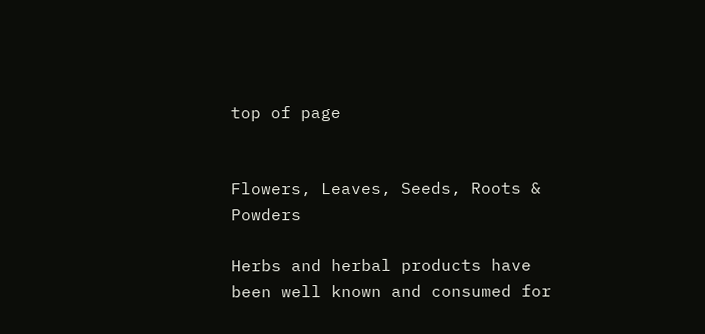top of page


Flowers, Leaves, Seeds, Roots & Powders

Herbs and herbal products have been well known and consumed for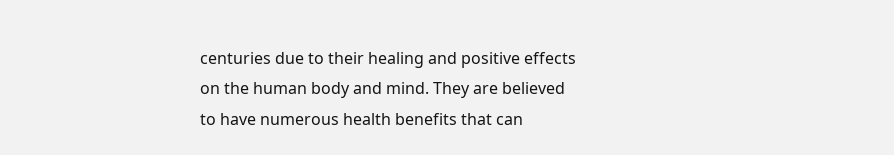centuries due to their healing and positive effects on the human body and mind. They are believed to have numerous health benefits that can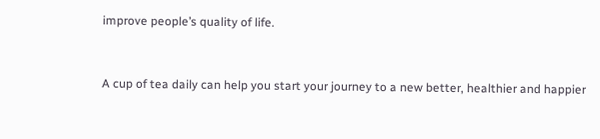improve people’s quality of life.


A cup of tea daily can help you start your journey to a new better, healthier and happier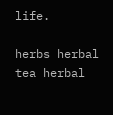life.

herbs herbal tea herbal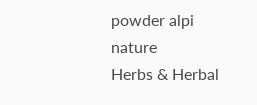powder alpi nature
Herbs & Herbal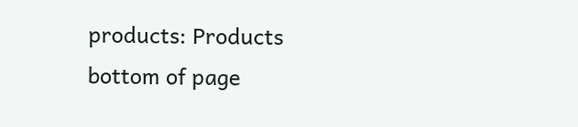products: Products
bottom of page